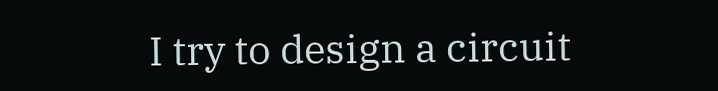I try to design a circuit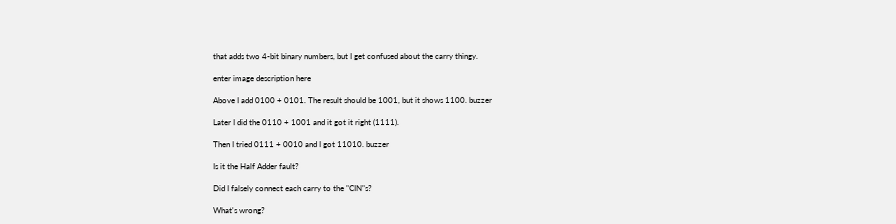that adds two 4-bit binary numbers, but I get confused about the carry thingy.

enter image description here

Above I add 0100 + 0101. The result should be 1001, but it shows 1100. buzzer

Later I did the 0110 + 1001 and it got it right (1111).

Then I tried 0111 + 0010 and I got 11010. buzzer

Is it the Half Adder fault?

Did I falsely connect each carry to the "CIN"s?

What's wrong?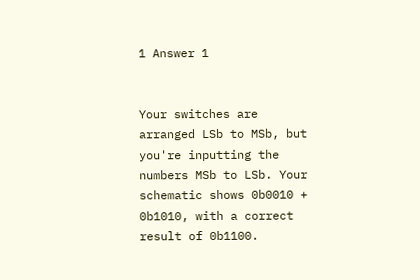1 Answer 1


Your switches are arranged LSb to MSb, but you're inputting the numbers MSb to LSb. Your schematic shows 0b0010 + 0b1010, with a correct result of 0b1100.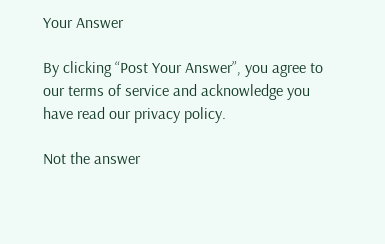Your Answer

By clicking “Post Your Answer”, you agree to our terms of service and acknowledge you have read our privacy policy.

Not the answer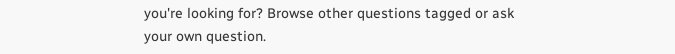you're looking for? Browse other questions tagged or ask your own question.